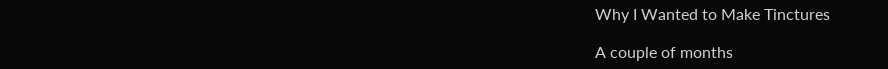Why I Wanted to Make Tinctures

A couple of months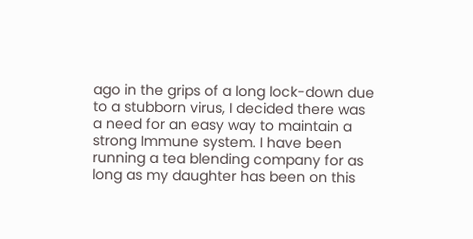ago in the grips of a long lock-down due to a stubborn virus, I decided there was a need for an easy way to maintain a strong Immune system. I have been running a tea blending company for as long as my daughter has been on this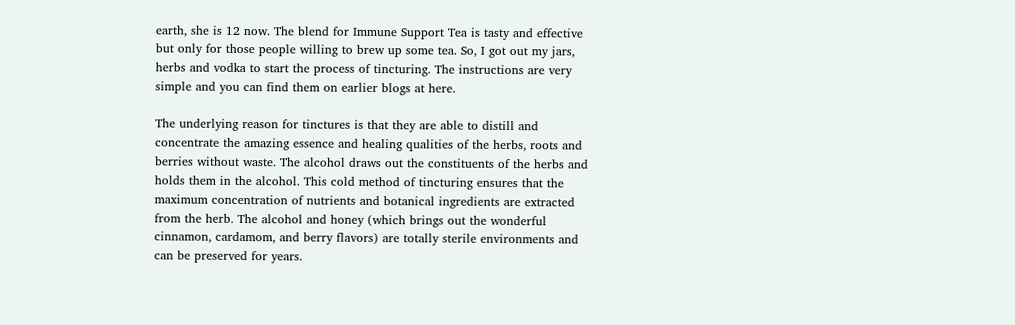earth, she is 12 now. The blend for Immune Support Tea is tasty and effective but only for those people willing to brew up some tea. So, I got out my jars, herbs and vodka to start the process of tincturing. The instructions are very simple and you can find them on earlier blogs at here.

The underlying reason for tinctures is that they are able to distill and concentrate the amazing essence and healing qualities of the herbs, roots and berries without waste. The alcohol draws out the constituents of the herbs and holds them in the alcohol. This cold method of tincturing ensures that the maximum concentration of nutrients and botanical ingredients are extracted from the herb. The alcohol and honey (which brings out the wonderful cinnamon, cardamom, and berry flavors) are totally sterile environments and can be preserved for years.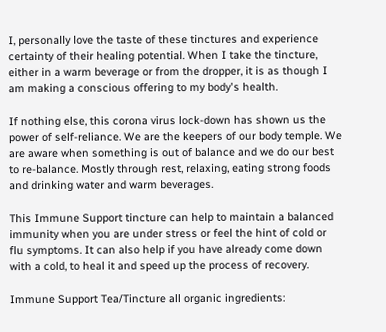I, personally love the taste of these tinctures and experience certainty of their healing potential. When I take the tincture, either in a warm beverage or from the dropper, it is as though I am making a conscious offering to my body's health.

If nothing else, this corona virus lock-down has shown us the power of self-reliance. We are the keepers of our body temple. We are aware when something is out of balance and we do our best to re-balance. Mostly through rest, relaxing, eating strong foods and drinking water and warm beverages.

This Immune Support tincture can help to maintain a balanced immunity when you are under stress or feel the hint of cold or flu symptoms. It can also help if you have already come down with a cold, to heal it and speed up the process of recovery.

Immune Support Tea/Tincture all organic ingredients: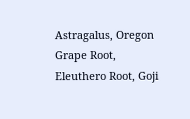Astragalus, Oregon Grape Root, Eleuthero Root, Goji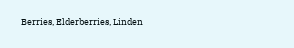Berries, Elderberries, Linden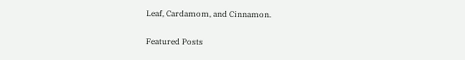Leaf, Cardamom, and Cinnamon.

Featured Posts